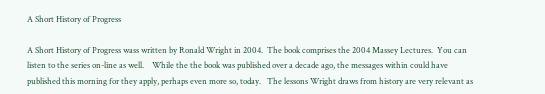A Short History of Progress

A Short History of Progress wass written by Ronald Wright in 2004.  The book comprises the 2004 Massey Lectures.  You can listen to the series on-line as well.    While the the book was published over a decade ago, the messages within could have published this morning for they apply, perhaps even more so, today.   The lessons Wright draws from history are very relevant as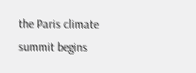the Paris climate summit begins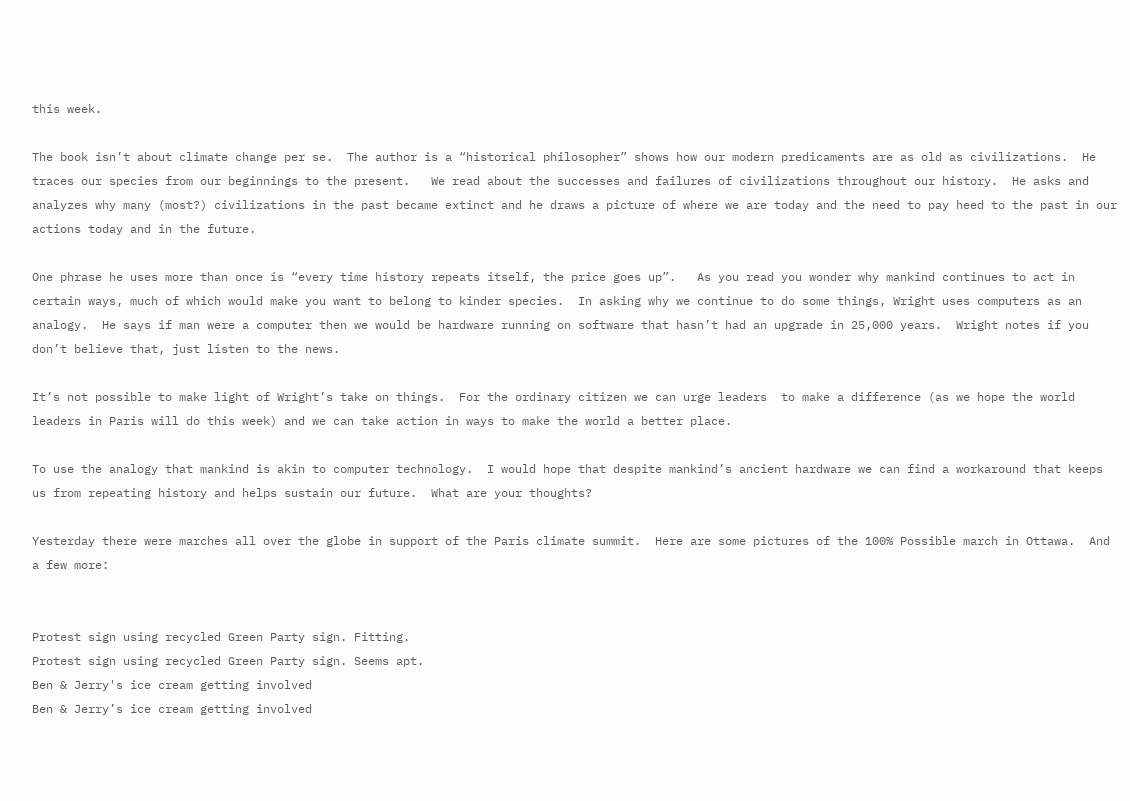this week.

The book isn’t about climate change per se.  The author is a “historical philosopher” shows how our modern predicaments are as old as civilizations.  He traces our species from our beginnings to the present.   We read about the successes and failures of civilizations throughout our history.  He asks and analyzes why many (most?) civilizations in the past became extinct and he draws a picture of where we are today and the need to pay heed to the past in our actions today and in the future.

One phrase he uses more than once is “every time history repeats itself, the price goes up”.   As you read you wonder why mankind continues to act in certain ways, much of which would make you want to belong to kinder species.  In asking why we continue to do some things, Wright uses computers as an analogy.  He says if man were a computer then we would be hardware running on software that hasn’t had an upgrade in 25,000 years.  Wright notes if you don’t believe that, just listen to the news.

It’s not possible to make light of Wright’s take on things.  For the ordinary citizen we can urge leaders  to make a difference (as we hope the world leaders in Paris will do this week) and we can take action in ways to make the world a better place.

To use the analogy that mankind is akin to computer technology.  I would hope that despite mankind’s ancient hardware we can find a workaround that keeps us from repeating history and helps sustain our future.  What are your thoughts?

Yesterday there were marches all over the globe in support of the Paris climate summit.  Here are some pictures of the 100% Possible march in Ottawa.  And a few more:


Protest sign using recycled Green Party sign. Fitting.
Protest sign using recycled Green Party sign. Seems apt.
Ben & Jerry's ice cream getting involved
Ben & Jerry’s ice cream getting involved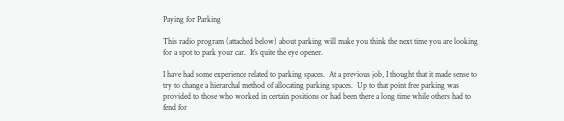Paying for Parking

This radio program (attached below) about parking will make you think the next time you are looking for a spot to park your car.  It’s quite the eye opener.

I have had some experience related to parking spaces.  At a previous job, I thought that it made sense to try to change a hierarchal method of allocating parking spaces.  Up to that point free parking was provided to those who worked in certain positions or had been there a long time while others had to fend for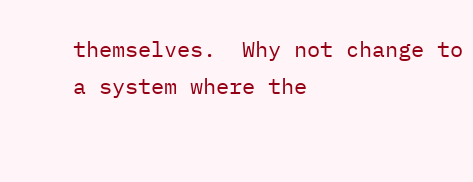themselves.  Why not change to a system where the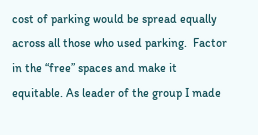cost of parking would be spread equally across all those who used parking.  Factor in the “free” spaces and make it equitable. As leader of the group I made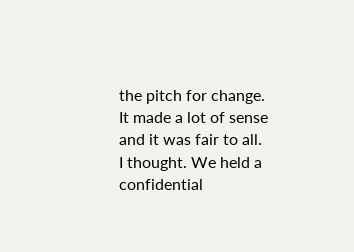the pitch for change.  It made a lot of sense and it was fair to all.  I thought. We held a confidential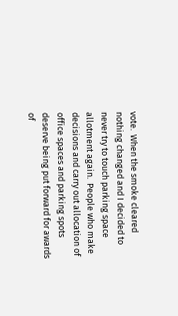vote.  When the smoke cleared nothing changed and I decided to never try to touch parking space allotment again.  People who make decisions and carry out allocation of office spaces and parking spots deserve being put forward for awards of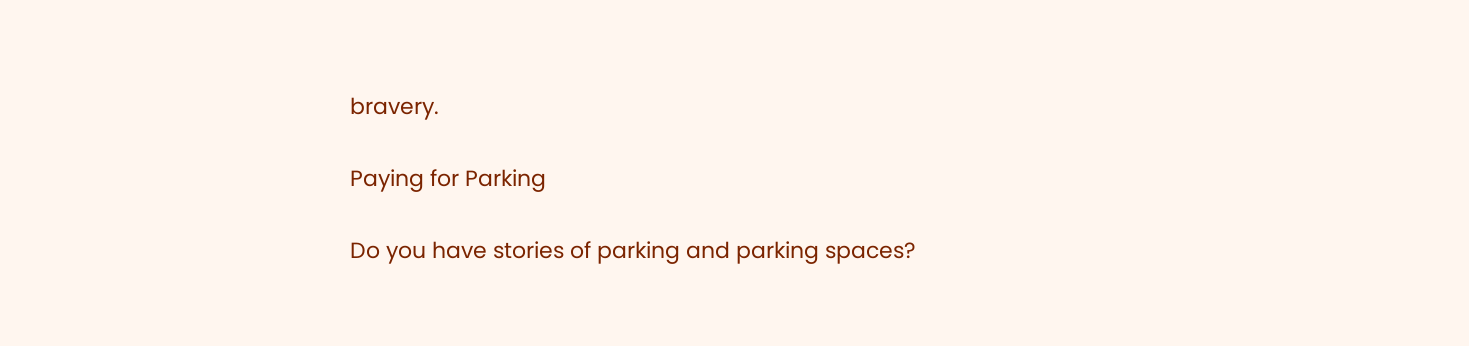bravery.

Paying for Parking

Do you have stories of parking and parking spaces?